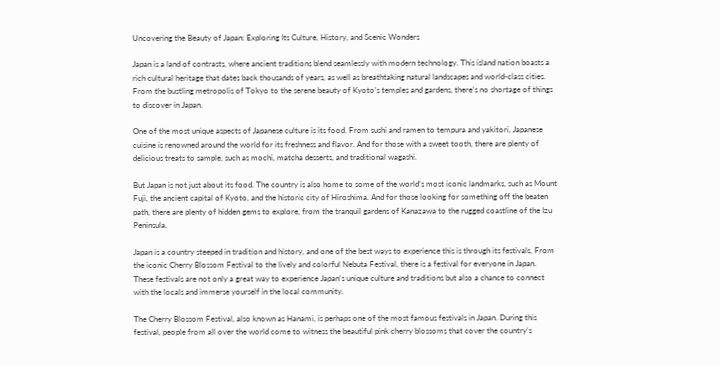Uncovering the Beauty of Japan: Exploring Its Culture, History, and Scenic Wonders

Japan is a land of contrasts, where ancient traditions blend seamlessly with modern technology. This island nation boasts a rich cultural heritage that dates back thousands of years, as well as breathtaking natural landscapes and world-class cities. From the bustling metropolis of Tokyo to the serene beauty of Kyoto’s temples and gardens, there’s no shortage of things to discover in Japan.

One of the most unique aspects of Japanese culture is its food. From sushi and ramen to tempura and yakitori, Japanese cuisine is renowned around the world for its freshness and flavor. And for those with a sweet tooth, there are plenty of delicious treats to sample, such as mochi, matcha desserts, and traditional wagashi.

But Japan is not just about its food. The country is also home to some of the world’s most iconic landmarks, such as Mount Fuji, the ancient capital of Kyoto, and the historic city of Hiroshima. And for those looking for something off the beaten path, there are plenty of hidden gems to explore, from the tranquil gardens of Kanazawa to the rugged coastline of the Izu Peninsula.

Japan is a country steeped in tradition and history, and one of the best ways to experience this is through its festivals. From the iconic Cherry Blossom Festival to the lively and colorful Nebuta Festival, there is a festival for everyone in Japan. These festivals are not only a great way to experience Japan’s unique culture and traditions but also a chance to connect with the locals and immerse yourself in the local community.

The Cherry Blossom Festival, also known as Hanami, is perhaps one of the most famous festivals in Japan. During this festival, people from all over the world come to witness the beautiful pink cherry blossoms that cover the country’s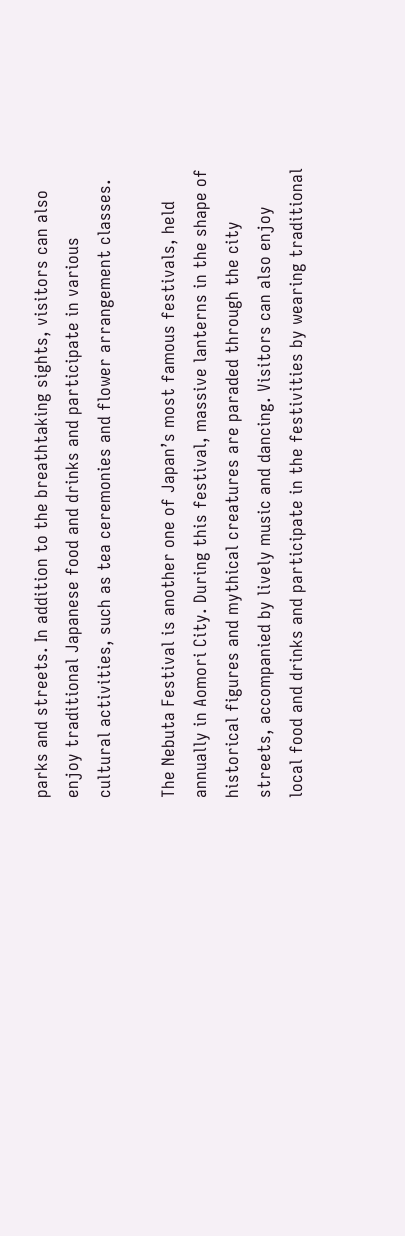parks and streets. In addition to the breathtaking sights, visitors can also enjoy traditional Japanese food and drinks and participate in various cultural activities, such as tea ceremonies and flower arrangement classes.

The Nebuta Festival is another one of Japan’s most famous festivals, held annually in Aomori City. During this festival, massive lanterns in the shape of historical figures and mythical creatures are paraded through the city streets, accompanied by lively music and dancing. Visitors can also enjoy local food and drinks and participate in the festivities by wearing traditional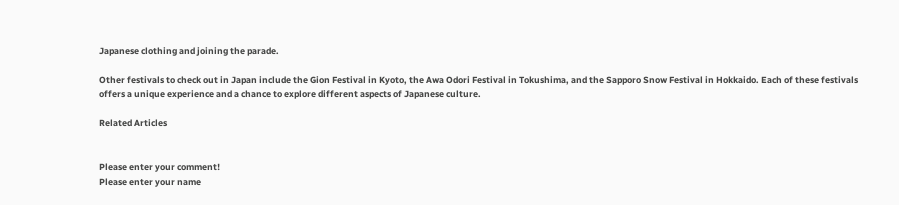Japanese clothing and joining the parade.

Other festivals to check out in Japan include the Gion Festival in Kyoto, the Awa Odori Festival in Tokushima, and the Sapporo Snow Festival in Hokkaido. Each of these festivals offers a unique experience and a chance to explore different aspects of Japanese culture.

Related Articles


Please enter your comment!
Please enter your name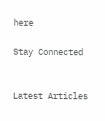here

Stay Connected


Latest Articles